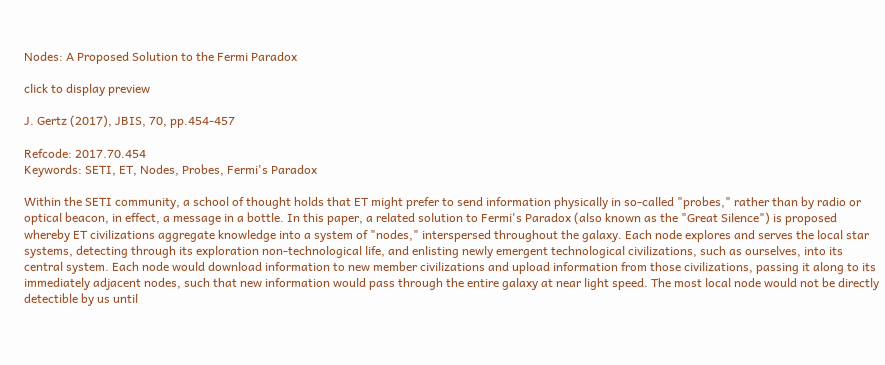Nodes: A Proposed Solution to the Fermi Paradox

click to display preview

J. Gertz (2017), JBIS, 70, pp.454-457

Refcode: 2017.70.454
Keywords: SETI, ET, Nodes, Probes, Fermi's Paradox

Within the SETI community, a school of thought holds that ET might prefer to send information physically in so-called "probes," rather than by radio or optical beacon, in effect, a message in a bottle. In this paper, a related solution to Fermi's Paradox (also known as the "Great Silence") is proposed whereby ET civilizations aggregate knowledge into a system of "nodes," interspersed throughout the galaxy. Each node explores and serves the local star systems, detecting through its exploration non-technological life, and enlisting newly emergent technological civilizations, such as ourselves, into its central system. Each node would download information to new member civilizations and upload information from those civilizations, passing it along to its immediately adjacent nodes, such that new information would pass through the entire galaxy at near light speed. The most local node would not be directly detectible by us until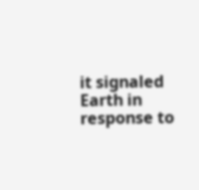it signaled Earth in response to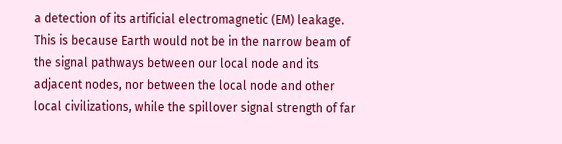a detection of its artificial electromagnetic (EM) leakage. This is because Earth would not be in the narrow beam of the signal pathways between our local node and its adjacent nodes, nor between the local node and other local civilizations, while the spillover signal strength of far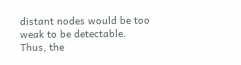distant nodes would be too weak to be detectable. Thus, the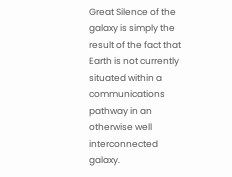Great Silence of the galaxy is simply the result of the fact that Earth is not currently situated within a communications pathway in an otherwise well interconnected galaxy.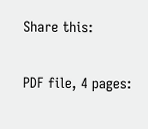Share this:

PDF file, 4 pages: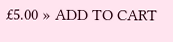£5.00 » ADD TO CART